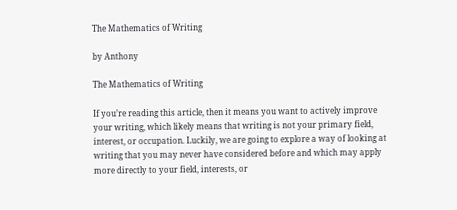The Mathematics of Writing

by Anthony

The Mathematics of Writing

If you’re reading this article, then it means you want to actively improve your writing, which likely means that writing is not your primary field, interest, or occupation. Luckily, we are going to explore a way of looking at writing that you may never have considered before and which may apply more directly to your field, interests, or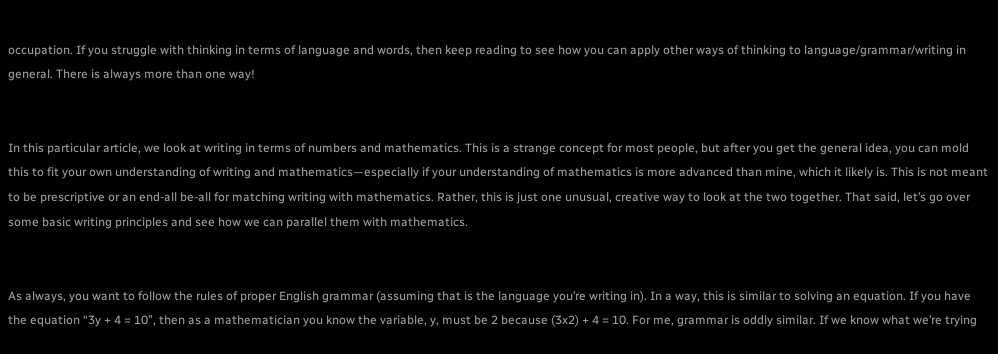occupation. If you struggle with thinking in terms of language and words, then keep reading to see how you can apply other ways of thinking to language/grammar/writing in general. There is always more than one way!


In this particular article, we look at writing in terms of numbers and mathematics. This is a strange concept for most people, but after you get the general idea, you can mold this to fit your own understanding of writing and mathematics—especially if your understanding of mathematics is more advanced than mine, which it likely is. This is not meant to be prescriptive or an end-all be-all for matching writing with mathematics. Rather, this is just one unusual, creative way to look at the two together. That said, let’s go over some basic writing principles and see how we can parallel them with mathematics.


As always, you want to follow the rules of proper English grammar (assuming that is the language you’re writing in). In a way, this is similar to solving an equation. If you have the equation “3y + 4 = 10”, then as a mathematician you know the variable, y, must be 2 because (3x2) + 4 = 10. For me, grammar is oddly similar. If we know what we’re trying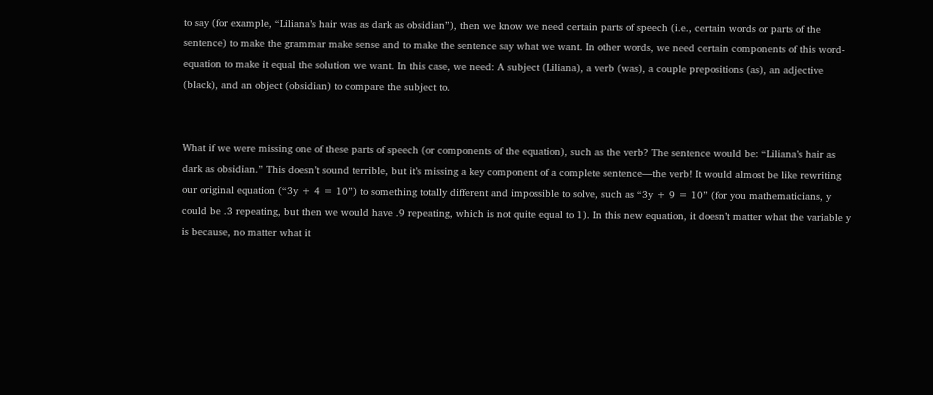to say (for example, “Liliana’s hair was as dark as obsidian”), then we know we need certain parts of speech (i.e., certain words or parts of the sentence) to make the grammar make sense and to make the sentence say what we want. In other words, we need certain components of this word-equation to make it equal the solution we want. In this case, we need: A subject (Liliana), a verb (was), a couple prepositions (as), an adjective (black), and an object (obsidian) to compare the subject to.


What if we were missing one of these parts of speech (or components of the equation), such as the verb? The sentence would be: “Liliana’s hair as dark as obsidian.” This doesn’t sound terrible, but it’s missing a key component of a complete sentence—the verb! It would almost be like rewriting our original equation (“3y + 4 = 10”) to something totally different and impossible to solve, such as “3y + 9 = 10” (for you mathematicians, y could be .3 repeating, but then we would have .9 repeating, which is not quite equal to 1). In this new equation, it doesn’t matter what the variable y is because, no matter what it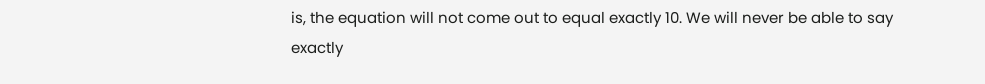is, the equation will not come out to equal exactly 10. We will never be able to say exactly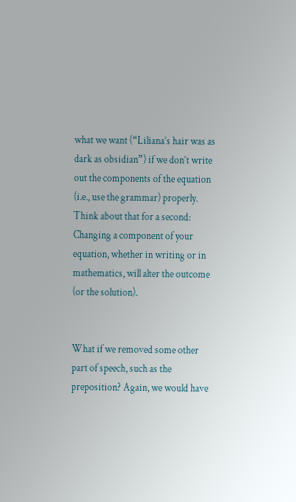what we want (“Liliana’s hair was as dark as obsidian”) if we don’t write out the components of the equation (i.e., use the grammar) properly. Think about that for a second: Changing a component of your equation, whether in writing or in mathematics, will alter the outcome (or the solution).


What if we removed some other part of speech, such as the preposition? Again, we would have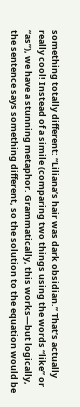something totally different: “Liliana’s hair was dark obsidian.” That’s actually really cool! Instead of a simile (comparing two things using the words “like” or “as”), we have a stunning metaphor. Grammatically, this works—but logically, the sentence says something different, so the solution to the equation would be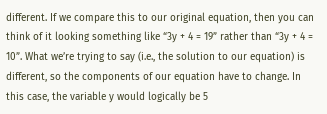different. If we compare this to our original equation, then you can think of it looking something like “3y + 4 = 19” rather than “3y + 4 = 10”. What we’re trying to say (i.e., the solution to our equation) is different, so the components of our equation have to change. In this case, the variable y would logically be 5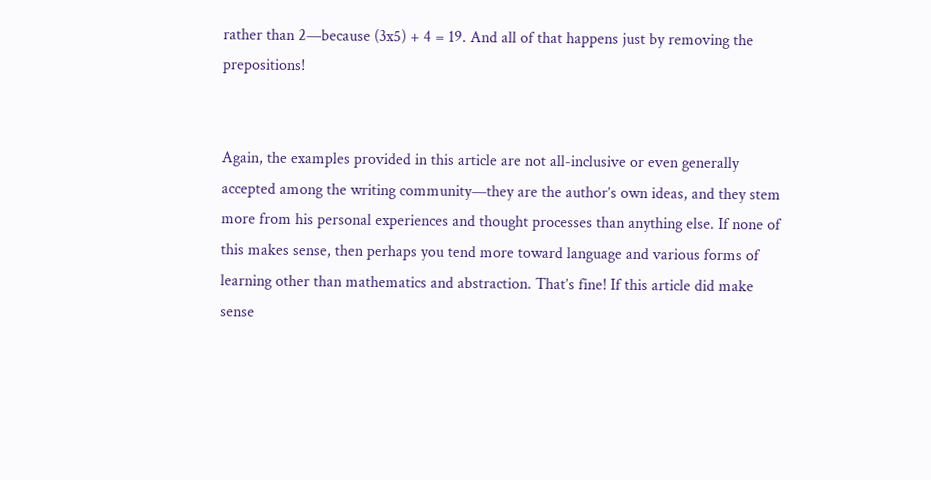rather than 2—because (3x5) + 4 = 19. And all of that happens just by removing the prepositions!


Again, the examples provided in this article are not all-inclusive or even generally accepted among the writing community—they are the author’s own ideas, and they stem more from his personal experiences and thought processes than anything else. If none of this makes sense, then perhaps you tend more toward language and various forms of learning other than mathematics and abstraction. That’s fine! If this article did make sense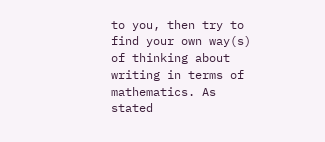to you, then try to find your own way(s) of thinking about writing in terms of mathematics. As stated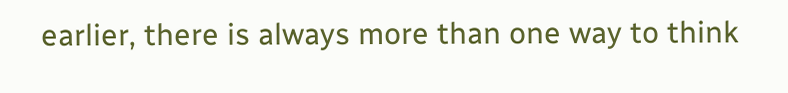earlier, there is always more than one way to think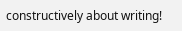constructively about writing!